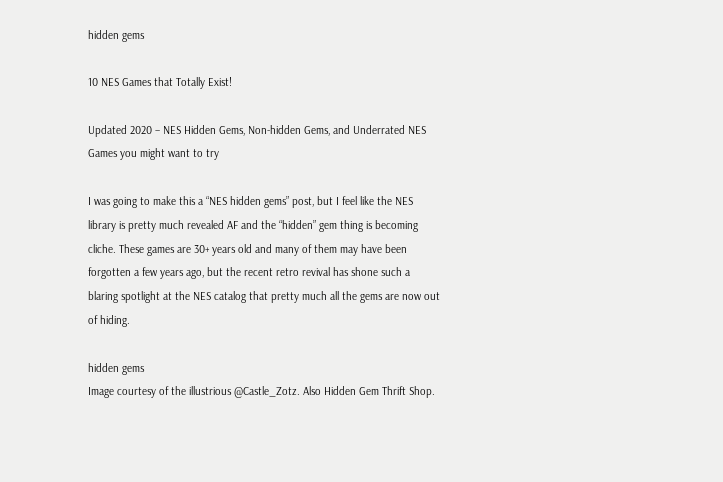hidden gems

10 NES Games that Totally Exist!

Updated 2020 – NES Hidden Gems, Non-hidden Gems, and Underrated NES Games you might want to try

I was going to make this a “NES hidden gems” post, but I feel like the NES library is pretty much revealed AF and the “hidden” gem thing is becoming cliche. These games are 30+ years old and many of them may have been forgotten a few years ago, but the recent retro revival has shone such a blaring spotlight at the NES catalog that pretty much all the gems are now out of hiding.

hidden gems
Image courtesy of the illustrious @Castle_Zotz. Also Hidden Gem Thrift Shop.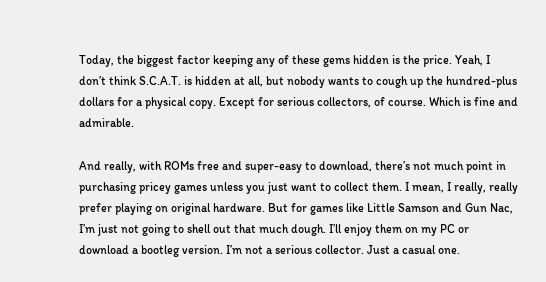Today, the biggest factor keeping any of these gems hidden is the price. Yeah, I don’t think S.C.A.T. is hidden at all, but nobody wants to cough up the hundred-plus dollars for a physical copy. Except for serious collectors, of course. Which is fine and admirable.

And really, with ROMs free and super-easy to download, there’s not much point in purchasing pricey games unless you just want to collect them. I mean, I really, really prefer playing on original hardware. But for games like Little Samson and Gun Nac, I’m just not going to shell out that much dough. I’ll enjoy them on my PC or download a bootleg version. I’m not a serious collector. Just a casual one.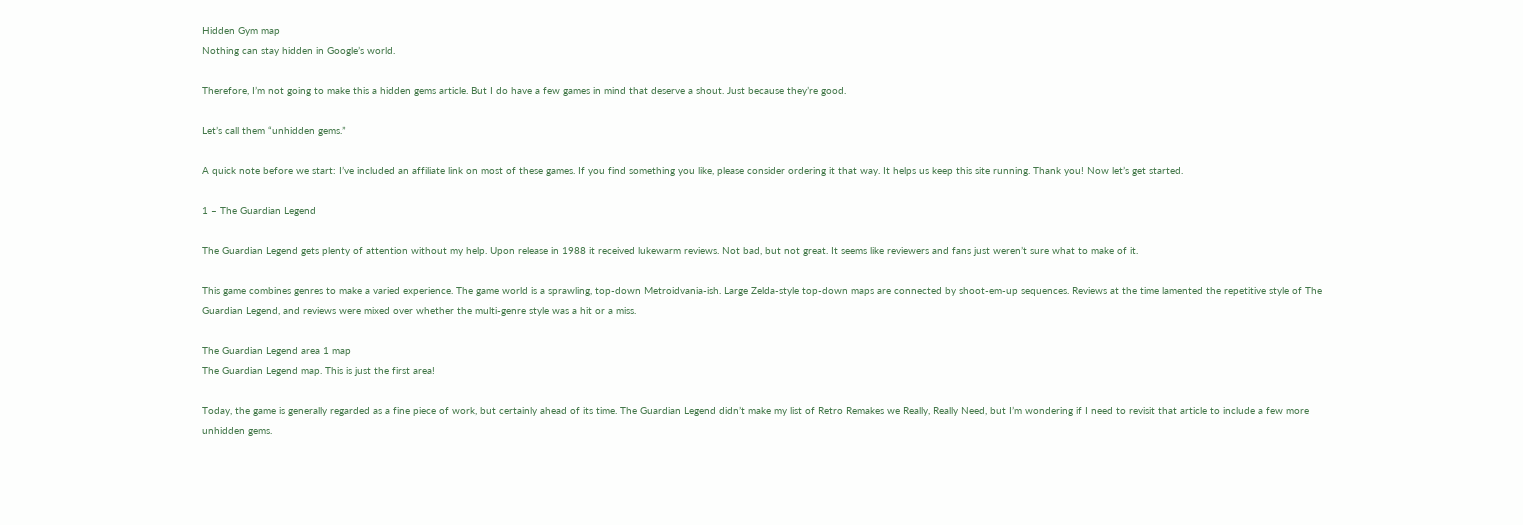Hidden Gym map
Nothing can stay hidden in Google’s world.

Therefore, I’m not going to make this a hidden gems article. But I do have a few games in mind that deserve a shout. Just because they’re good.

Let’s call them “unhidden gems.”

A quick note before we start: I’ve included an affiliate link on most of these games. If you find something you like, please consider ordering it that way. It helps us keep this site running. Thank you! Now let’s get started.

1 – The Guardian Legend

The Guardian Legend gets plenty of attention without my help. Upon release in 1988 it received lukewarm reviews. Not bad, but not great. It seems like reviewers and fans just weren’t sure what to make of it.

This game combines genres to make a varied experience. The game world is a sprawling, top-down Metroidvania-ish. Large Zelda-style top-down maps are connected by shoot-em-up sequences. Reviews at the time lamented the repetitive style of The Guardian Legend, and reviews were mixed over whether the multi-genre style was a hit or a miss.

The Guardian Legend area 1 map
The Guardian Legend map. This is just the first area!

Today, the game is generally regarded as a fine piece of work, but certainly ahead of its time. The Guardian Legend didn’t make my list of Retro Remakes we Really, Really Need, but I’m wondering if I need to revisit that article to include a few more unhidden gems.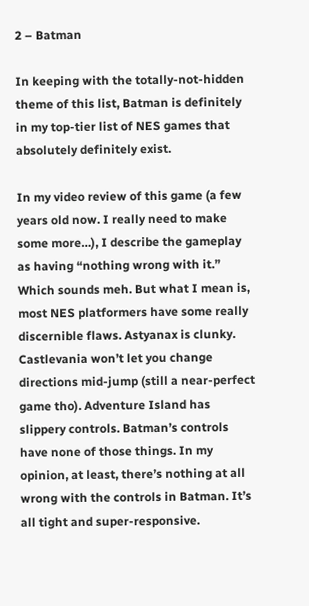2 – Batman

In keeping with the totally-not-hidden theme of this list, Batman is definitely in my top-tier list of NES games that absolutely definitely exist.

In my video review of this game (a few years old now. I really need to make some more…), I describe the gameplay as having “nothing wrong with it.” Which sounds meh. But what I mean is, most NES platformers have some really discernible flaws. Astyanax is clunky. Castlevania won’t let you change directions mid-jump (still a near-perfect game tho). Adventure Island has slippery controls. Batman’s controls have none of those things. In my opinion, at least, there’s nothing at all wrong with the controls in Batman. It’s all tight and super-responsive.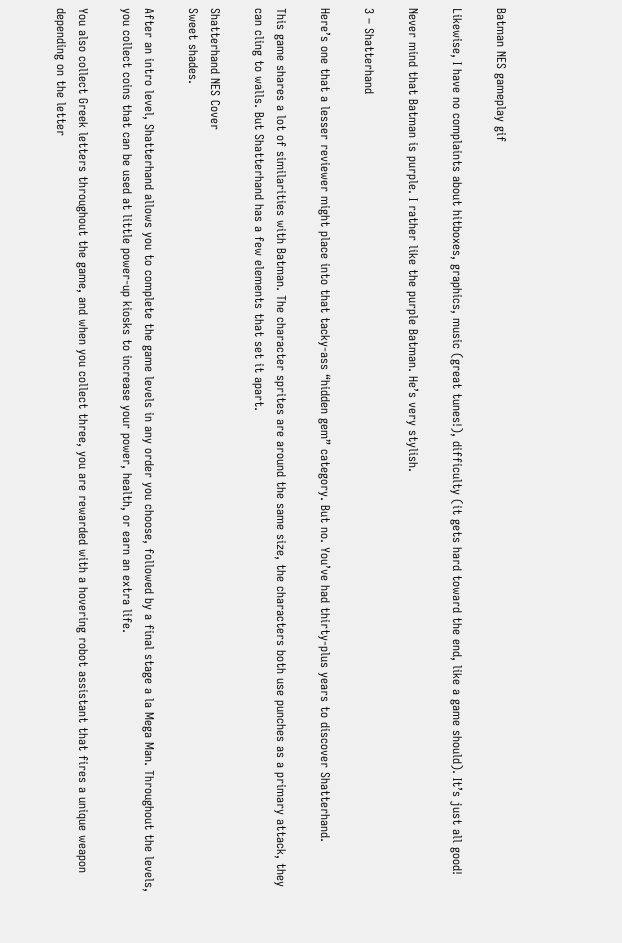Batman NES gameplay gif

Likewise, I have no complaints about hitboxes, graphics, music (great tunes!), difficulty (it gets hard toward the end, like a game should). It’s just all good!

Never mind that Batman is purple. I rather like the purple Batman. He’s very stylish.

3 – Shatterhand

Here’s one that a lesser reviewer might place into that tacky-ass “hidden gem” category. But no. You’ve had thirty-plus years to discover Shatterhand.

This game shares a lot of similarities with Batman. The character sprites are around the same size, the characters both use punches as a primary attack, they can cling to walls. But Shatterhand has a few elements that set it apart.

Shatterhand NES Cover
Sweet shades.

After an intro level, Shatterhand allows you to complete the game levels in any order you choose, followed by a final stage a la Mega Man. Throughout the levels, you collect coins that can be used at little power-up kiosks to increase your power, health, or earn an extra life.

You also collect Greek letters throughout the game, and when you collect three, you are rewarded with a hovering robot assistant that fires a unique weapon depending on the letter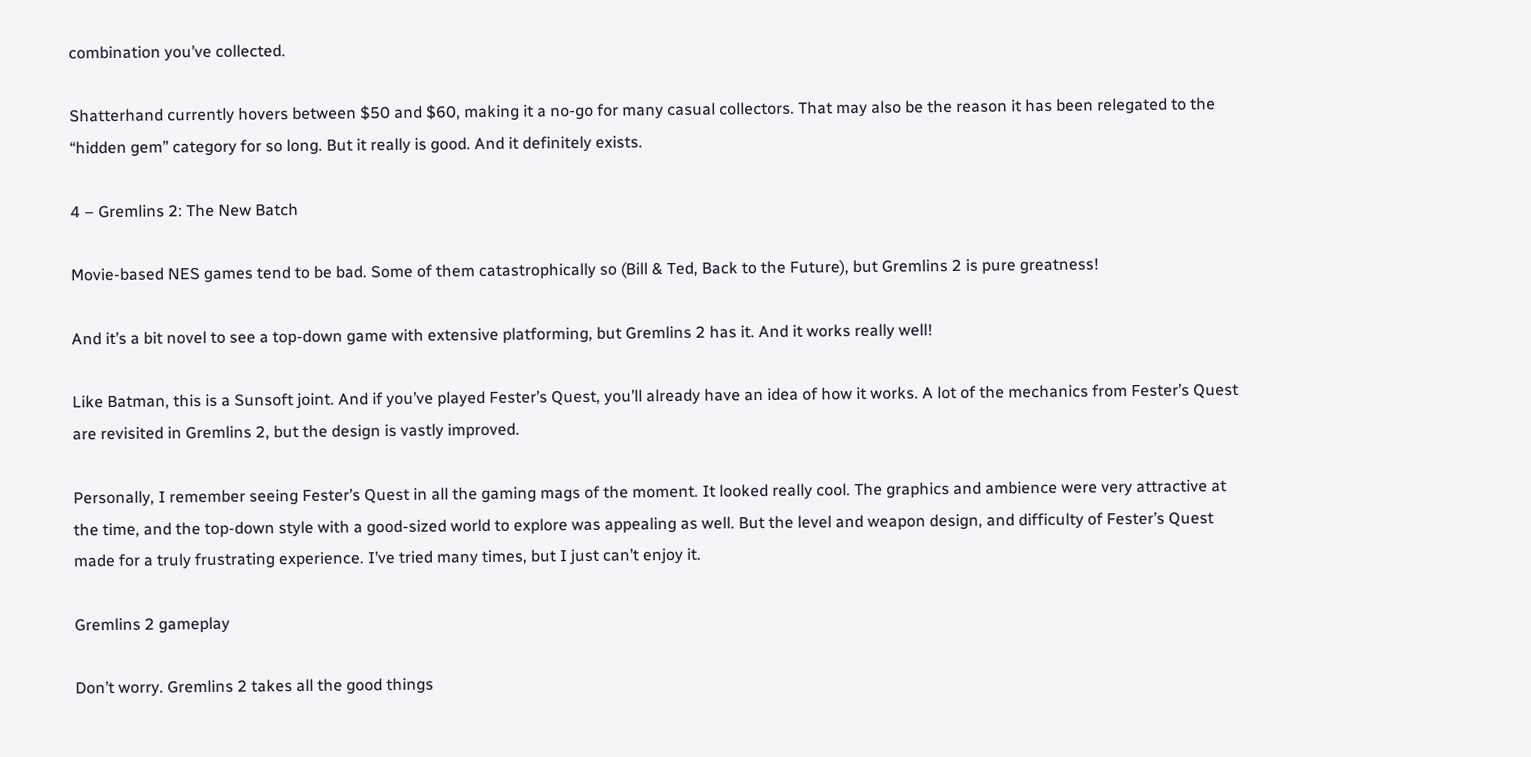combination you’ve collected.

Shatterhand currently hovers between $50 and $60, making it a no-go for many casual collectors. That may also be the reason it has been relegated to the “hidden gem” category for so long. But it really is good. And it definitely exists.

4 – Gremlins 2: The New Batch

Movie-based NES games tend to be bad. Some of them catastrophically so (Bill & Ted, Back to the Future), but Gremlins 2 is pure greatness!

And it’s a bit novel to see a top-down game with extensive platforming, but Gremlins 2 has it. And it works really well!

Like Batman, this is a Sunsoft joint. And if you’ve played Fester’s Quest, you’ll already have an idea of how it works. A lot of the mechanics from Fester’s Quest are revisited in Gremlins 2, but the design is vastly improved.

Personally, I remember seeing Fester’s Quest in all the gaming mags of the moment. It looked really cool. The graphics and ambience were very attractive at the time, and the top-down style with a good-sized world to explore was appealing as well. But the level and weapon design, and difficulty of Fester’s Quest made for a truly frustrating experience. I’ve tried many times, but I just can’t enjoy it.

Gremlins 2 gameplay

Don’t worry. Gremlins 2 takes all the good things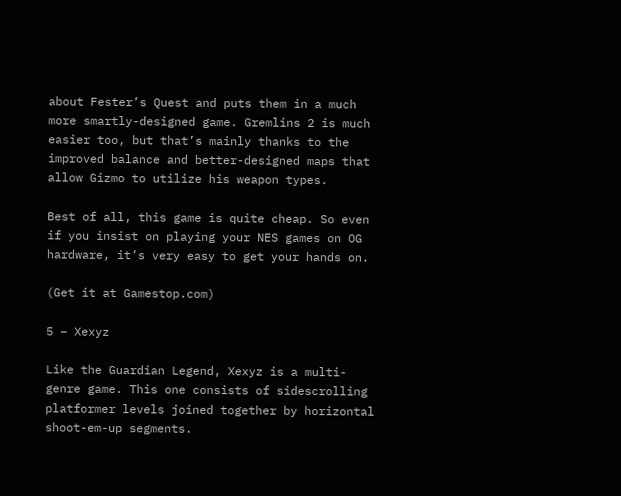about Fester’s Quest and puts them in a much more smartly-designed game. Gremlins 2 is much easier too, but that’s mainly thanks to the improved balance and better-designed maps that allow Gizmo to utilize his weapon types.

Best of all, this game is quite cheap. So even if you insist on playing your NES games on OG hardware, it’s very easy to get your hands on.

(Get it at Gamestop.com)

5 – Xexyz

Like the Guardian Legend, Xexyz is a multi-genre game. This one consists of sidescrolling platformer levels joined together by horizontal shoot-em-up segments.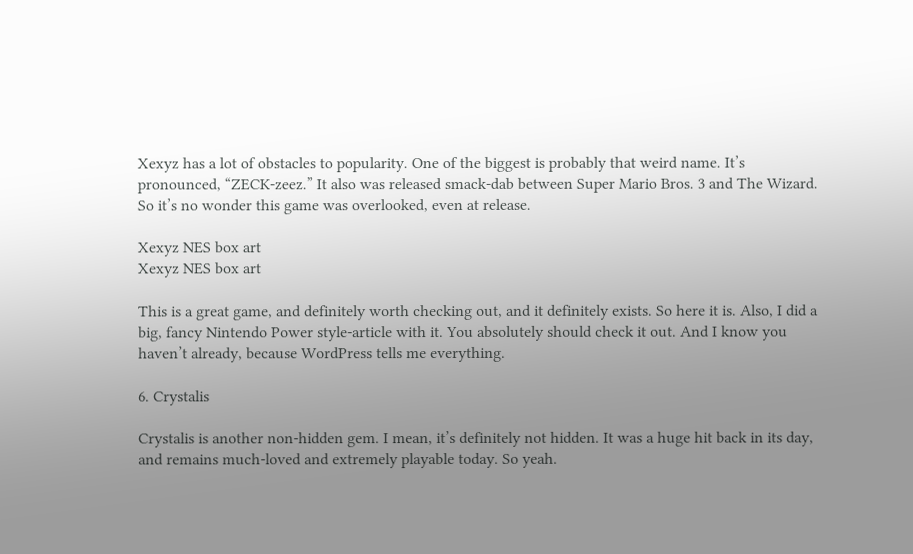Xexyz has a lot of obstacles to popularity. One of the biggest is probably that weird name. It’s pronounced, “ZECK-zeez.” It also was released smack-dab between Super Mario Bros. 3 and The Wizard. So it’s no wonder this game was overlooked, even at release.

Xexyz NES box art
Xexyz NES box art

This is a great game, and definitely worth checking out, and it definitely exists. So here it is. Also, I did a big, fancy Nintendo Power style-article with it. You absolutely should check it out. And I know you haven’t already, because WordPress tells me everything.

6. Crystalis

Crystalis is another non-hidden gem. I mean, it’s definitely not hidden. It was a huge hit back in its day, and remains much-loved and extremely playable today. So yeah.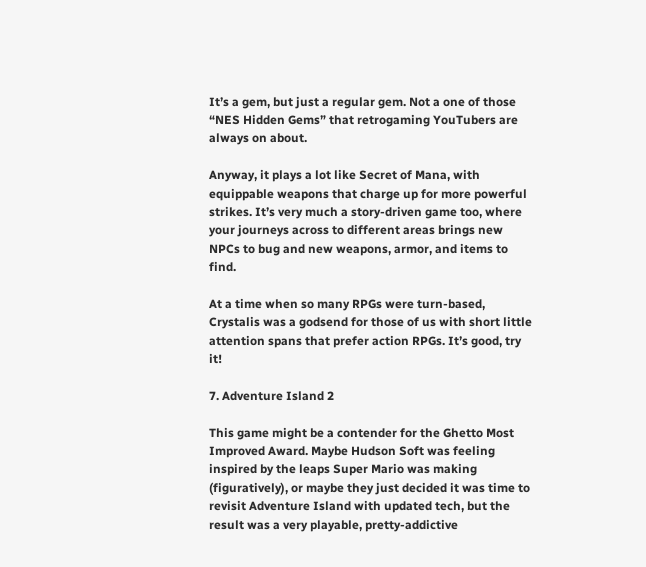It’s a gem, but just a regular gem. Not a one of those “NES Hidden Gems” that retrogaming YouTubers are always on about.

Anyway, it plays a lot like Secret of Mana, with equippable weapons that charge up for more powerful strikes. It’s very much a story-driven game too, where your journeys across to different areas brings new NPCs to bug and new weapons, armor, and items to find.

At a time when so many RPGs were turn-based, Crystalis was a godsend for those of us with short little attention spans that prefer action RPGs. It’s good, try it!

7. Adventure Island 2

This game might be a contender for the Ghetto Most Improved Award. Maybe Hudson Soft was feeling inspired by the leaps Super Mario was making (figuratively), or maybe they just decided it was time to revisit Adventure Island with updated tech, but the result was a very playable, pretty-addictive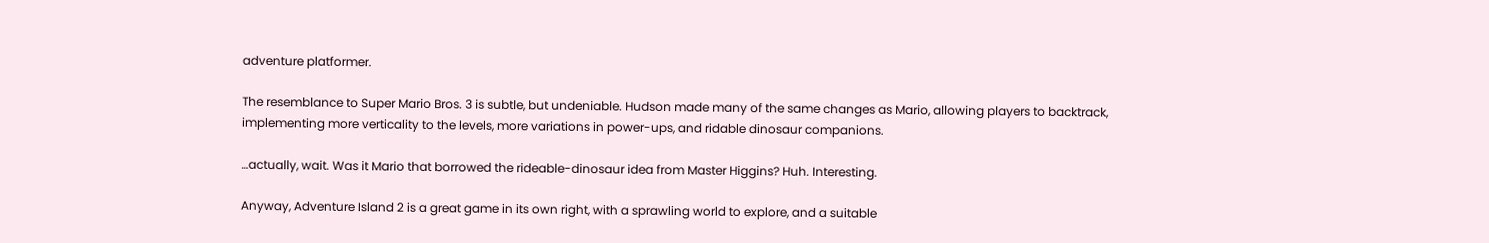adventure platformer.

The resemblance to Super Mario Bros. 3 is subtle, but undeniable. Hudson made many of the same changes as Mario, allowing players to backtrack, implementing more verticality to the levels, more variations in power-ups, and ridable dinosaur companions.

…actually, wait. Was it Mario that borrowed the rideable-dinosaur idea from Master Higgins? Huh. Interesting.

Anyway, Adventure Island 2 is a great game in its own right, with a sprawling world to explore, and a suitable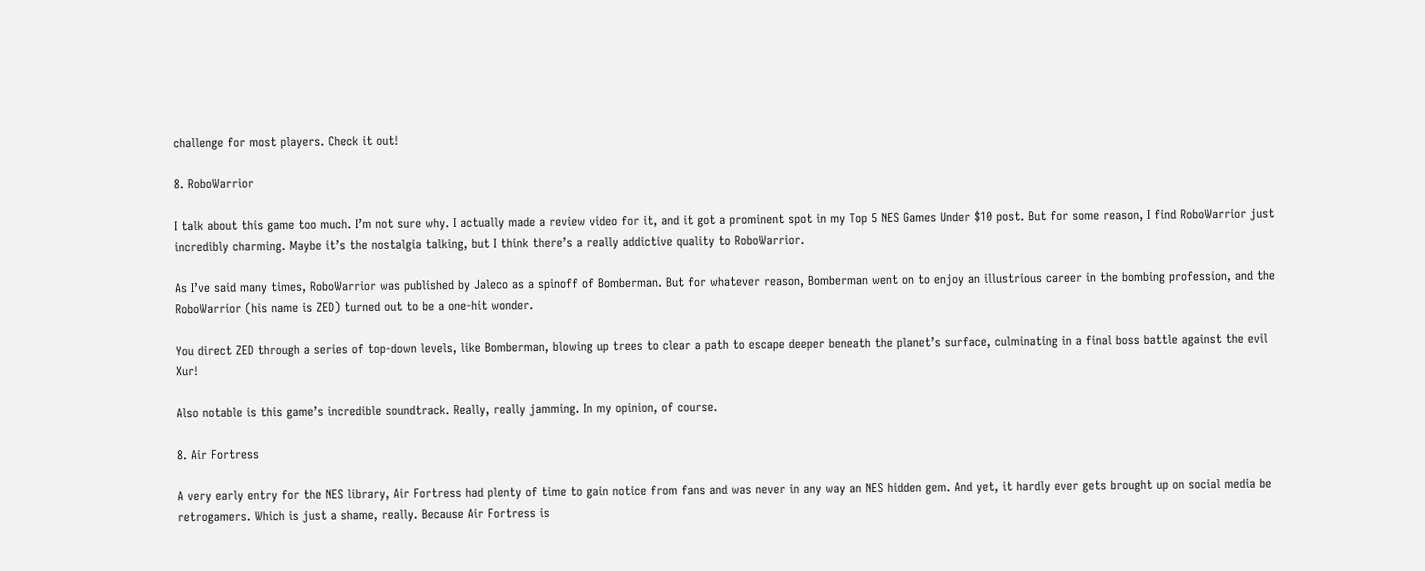challenge for most players. Check it out!

8. RoboWarrior

I talk about this game too much. I’m not sure why. I actually made a review video for it, and it got a prominent spot in my Top 5 NES Games Under $10 post. But for some reason, I find RoboWarrior just incredibly charming. Maybe it’s the nostalgia talking, but I think there’s a really addictive quality to RoboWarrior.

As I’ve said many times, RoboWarrior was published by Jaleco as a spinoff of Bomberman. But for whatever reason, Bomberman went on to enjoy an illustrious career in the bombing profession, and the RoboWarrior (his name is ZED) turned out to be a one-hit wonder.

You direct ZED through a series of top-down levels, like Bomberman, blowing up trees to clear a path to escape deeper beneath the planet’s surface, culminating in a final boss battle against the evil Xur!

Also notable is this game’s incredible soundtrack. Really, really jamming. In my opinion, of course.

8. Air Fortress

A very early entry for the NES library, Air Fortress had plenty of time to gain notice from fans and was never in any way an NES hidden gem. And yet, it hardly ever gets brought up on social media be retrogamers. Which is just a shame, really. Because Air Fortress is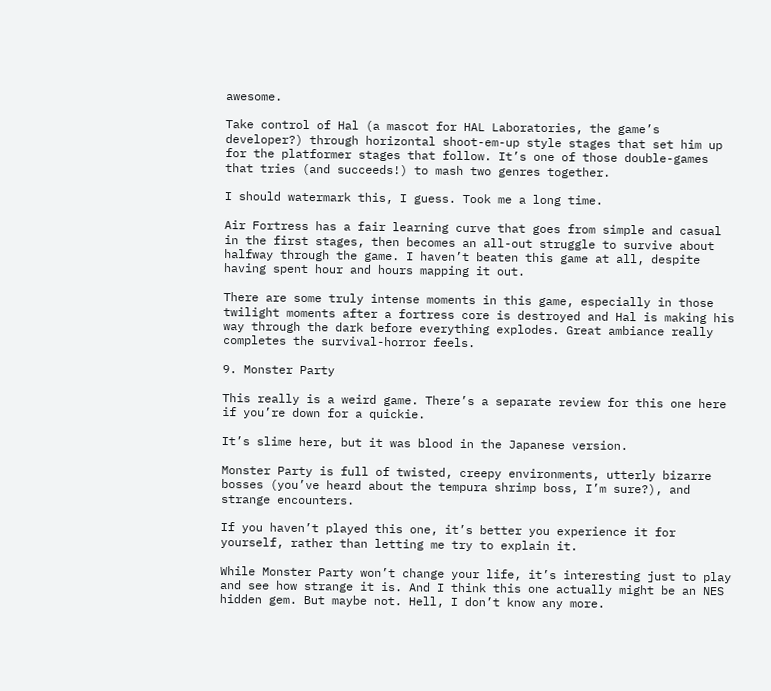awesome.

Take control of Hal (a mascot for HAL Laboratories, the game’s developer?) through horizontal shoot-em-up style stages that set him up for the platformer stages that follow. It’s one of those double-games that tries (and succeeds!) to mash two genres together.

I should watermark this, I guess. Took me a long time.

Air Fortress has a fair learning curve that goes from simple and casual in the first stages, then becomes an all-out struggle to survive about halfway through the game. I haven’t beaten this game at all, despite having spent hour and hours mapping it out.

There are some truly intense moments in this game, especially in those twilight moments after a fortress core is destroyed and Hal is making his way through the dark before everything explodes. Great ambiance really completes the survival-horror feels.

9. Monster Party

This really is a weird game. There’s a separate review for this one here if you’re down for a quickie.

It’s slime here, but it was blood in the Japanese version.

Monster Party is full of twisted, creepy environments, utterly bizarre bosses (you’ve heard about the tempura shrimp boss, I’m sure?), and strange encounters.

If you haven’t played this one, it’s better you experience it for yourself, rather than letting me try to explain it.

While Monster Party won’t change your life, it’s interesting just to play and see how strange it is. And I think this one actually might be an NES hidden gem. But maybe not. Hell, I don’t know any more.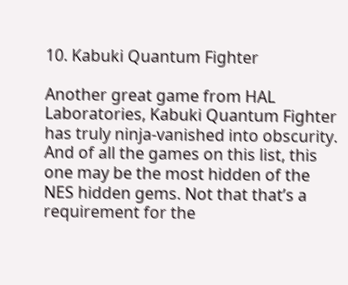10. Kabuki Quantum Fighter

Another great game from HAL Laboratories, Kabuki Quantum Fighter has truly ninja-vanished into obscurity. And of all the games on this list, this one may be the most hidden of the NES hidden gems. Not that that’s a requirement for the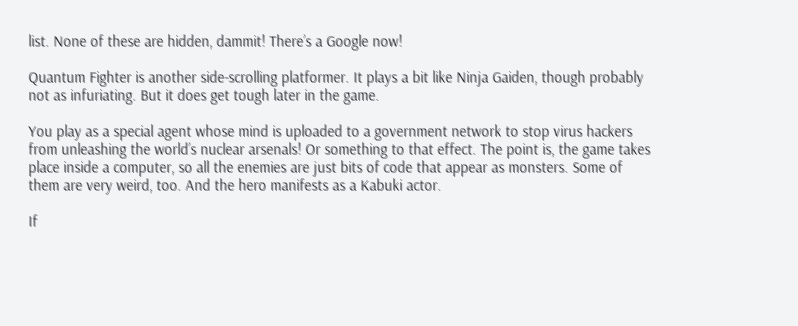list. None of these are hidden, dammit! There’s a Google now!

Quantum Fighter is another side-scrolling platformer. It plays a bit like Ninja Gaiden, though probably not as infuriating. But it does get tough later in the game.

You play as a special agent whose mind is uploaded to a government network to stop virus hackers from unleashing the world’s nuclear arsenals! Or something to that effect. The point is, the game takes place inside a computer, so all the enemies are just bits of code that appear as monsters. Some of them are very weird, too. And the hero manifests as a Kabuki actor.

If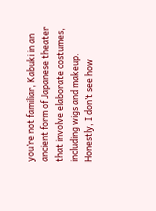you’re not familiar, Kabuki in an ancient form of Japanese theater that involve elaborate costumes, including wigs and makeup. Honestly, I don’t see how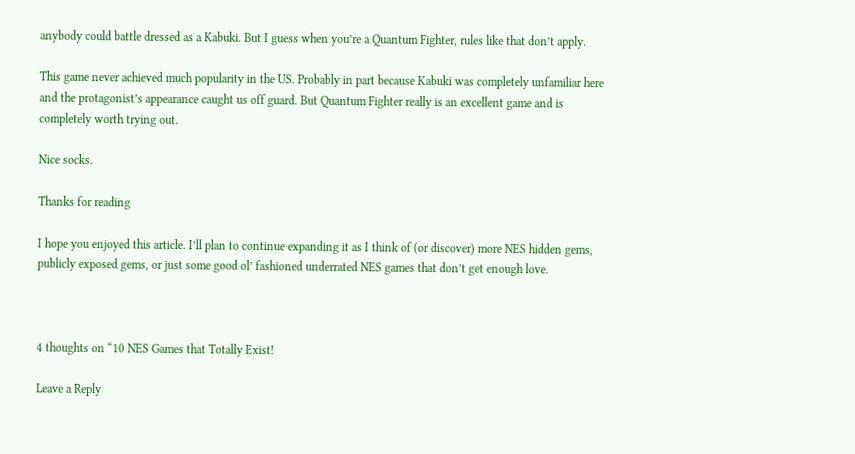anybody could battle dressed as a Kabuki. But I guess when you’re a Quantum Fighter, rules like that don’t apply.

This game never achieved much popularity in the US. Probably in part because Kabuki was completely unfamiliar here and the protagonist’s appearance caught us off guard. But Quantum Fighter really is an excellent game and is completely worth trying out.

Nice socks.

Thanks for reading

I hope you enjoyed this article. I’ll plan to continue expanding it as I think of (or discover) more NES hidden gems, publicly exposed gems, or just some good ol’ fashioned underrated NES games that don’t get enough love.



4 thoughts on “10 NES Games that Totally Exist!

Leave a Reply